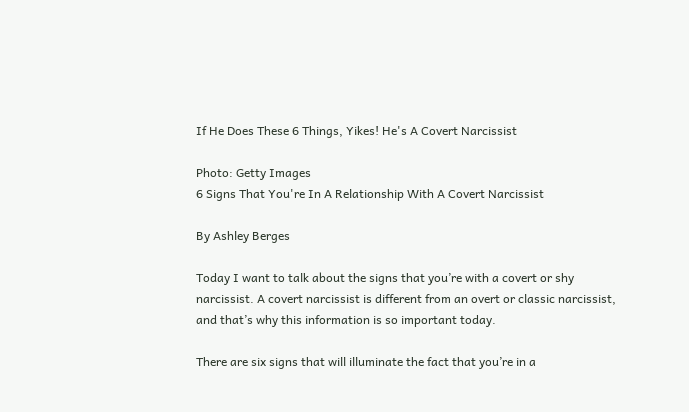If He Does These 6 Things, Yikes! He's A Covert Narcissist

Photo: Getty Images
6 Signs That You're In A Relationship With A Covert Narcissist

By Ashley Berges

Today I want to talk about the signs that you’re with a covert or shy narcissist. A covert narcissist is different from an overt or classic narcissist, and that’s why this information is so important today.

There are six signs that will illuminate the fact that you’re in a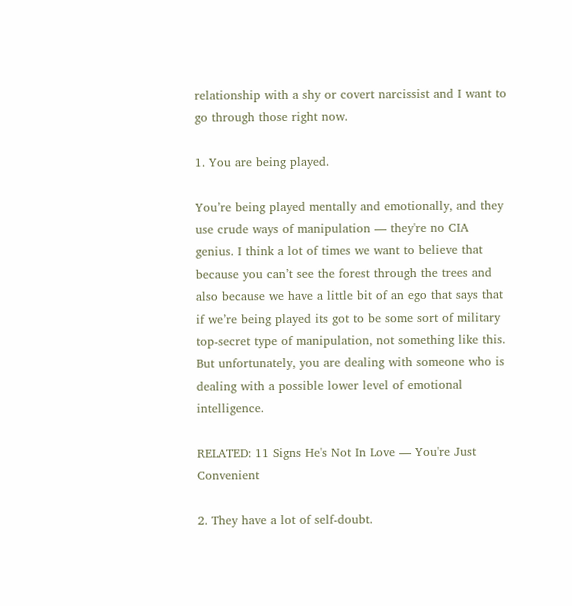relationship with a shy or covert narcissist and I want to go through those right now.

1. You are being played.

You’re being played mentally and emotionally, and they use crude ways of manipulation — they're no CIA genius. I think a lot of times we want to believe that because you can’t see the forest through the trees and also because we have a little bit of an ego that says that if we’re being played its got to be some sort of military top-secret type of manipulation, not something like this. But unfortunately, you are dealing with someone who is dealing with a possible lower level of emotional intelligence.

RELATED: 11 Signs He's Not In Love — You're Just Convenient

2. They have a lot of self-doubt.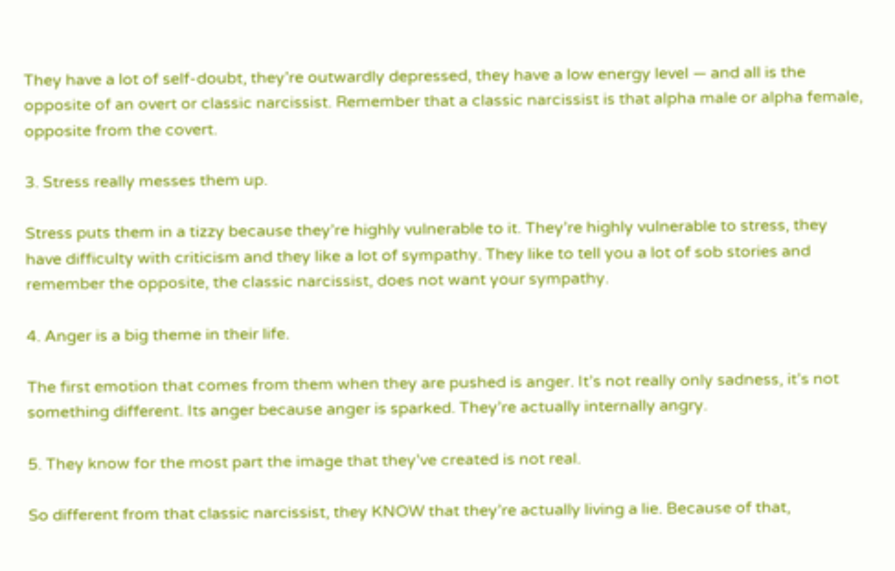They have a lot of self-doubt, they’re outwardly depressed, they have a low energy level — and all is the opposite of an overt or classic narcissist. Remember that a classic narcissist is that alpha male or alpha female, opposite from the covert.

3. Stress really messes them up.

Stress puts them in a tizzy because they’re highly vulnerable to it. They’re highly vulnerable to stress, they have difficulty with criticism and they like a lot of sympathy. They like to tell you a lot of sob stories and remember the opposite, the classic narcissist, does not want your sympathy.

4. Anger is a big theme in their life.

The first emotion that comes from them when they are pushed is anger. It’s not really only sadness, it’s not something different. Its anger because anger is sparked. They’re actually internally angry.

5. They know for the most part the image that they’ve created is not real.

So different from that classic narcissist, they KNOW that they’re actually living a lie. Because of that,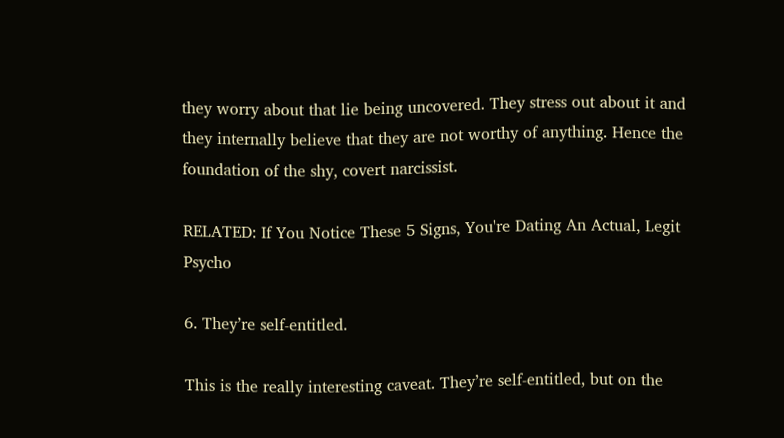they worry about that lie being uncovered. They stress out about it and they internally believe that they are not worthy of anything. Hence the foundation of the shy, covert narcissist.

RELATED: If You Notice These 5 Signs, You're Dating An Actual, Legit Psycho

6. They’re self-entitled.

This is the really interesting caveat. They’re self-entitled, but on the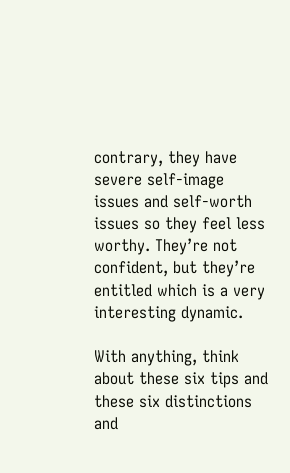contrary, they have severe self-image issues and self-worth issues so they feel less worthy. They’re not confident, but they’re entitled which is a very interesting dynamic.

With anything, think about these six tips and these six distinctions and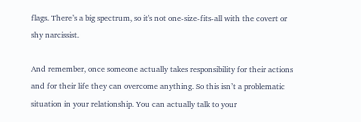flags. There’s a big spectrum, so it's not one-size-fits-all with the covert or shy narcissist.

And remember, once someone actually takes responsibility for their actions and for their life they can overcome anything. So this isn’t a problematic situation in your relationship. You can actually talk to your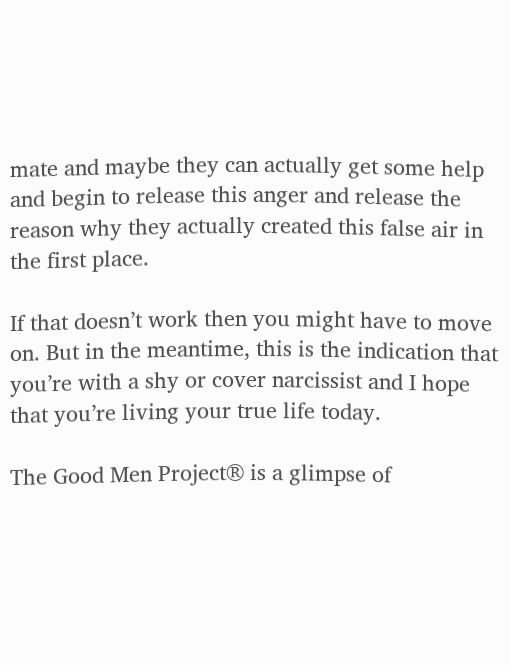mate and maybe they can actually get some help and begin to release this anger and release the reason why they actually created this false air in the first place.

If that doesn’t work then you might have to move on. But in the meantime, this is the indication that you’re with a shy or cover narcissist and I hope that you’re living your true life today.

The Good Men Project® is a glimpse of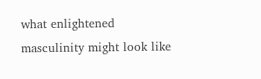what enlightened masculinity might look like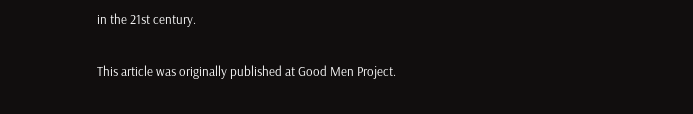in the 21st century.

This article was originally published at Good Men Project.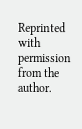Reprinted with permission from the author.